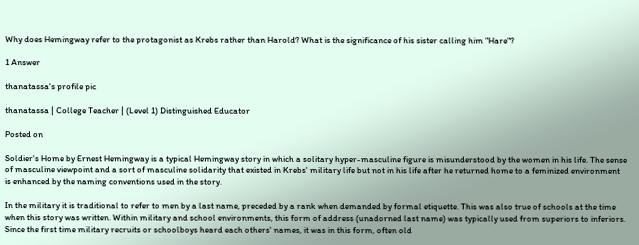Why does Hemingway refer to the protagonist as Krebs rather than Harold? What is the significance of his sister calling him "Hare"?

1 Answer

thanatassa's profile pic

thanatassa | College Teacher | (Level 1) Distinguished Educator

Posted on

Soldier's Home by Ernest Hemingway is a typical Hemingway story in which a solitary hyper-masculine figure is misunderstood by the women in his life. The sense of masculine viewpoint and a sort of masculine solidarity that existed in Krebs' military life but not in his life after he returned home to a feminized environment is enhanced by the naming conventions used in the story.

In the military it is traditional to refer to men by a last name, preceded by a rank when demanded by formal etiquette. This was also true of schools at the time when this story was written. Within military and school environments, this form of address (unadorned last name) was typically used from superiors to inferiors. Since the first time military recruits or schoolboys heard each others' names, it was in this form, often old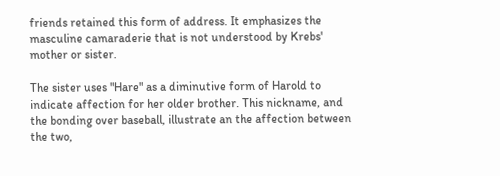friends retained this form of address. It emphasizes the masculine camaraderie that is not understood by Krebs' mother or sister.

The sister uses "Hare" as a diminutive form of Harold to indicate affection for her older brother. This nickname, and the bonding over baseball, illustrate an the affection between the two,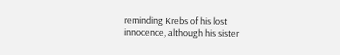reminding Krebs of his lost innocence, although his sister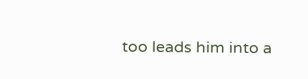too leads him into a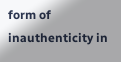form of inauthenticity in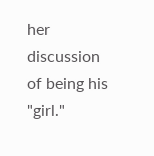her discussion of being his "girl."